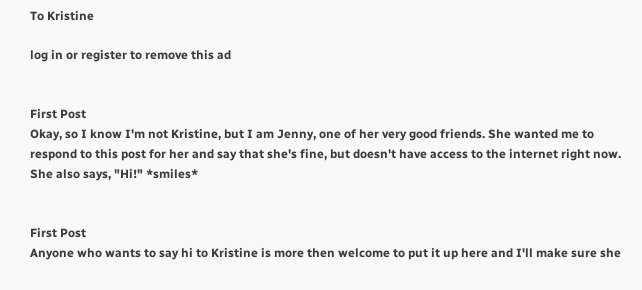To Kristine

log in or register to remove this ad


First Post
Okay, so I know I'm not Kristine, but I am Jenny, one of her very good friends. She wanted me to respond to this post for her and say that she's fine, but doesn't have access to the internet right now. She also says, "Hi!" *smiles*


First Post
Anyone who wants to say hi to Kristine is more then welcome to put it up here and I'll make sure she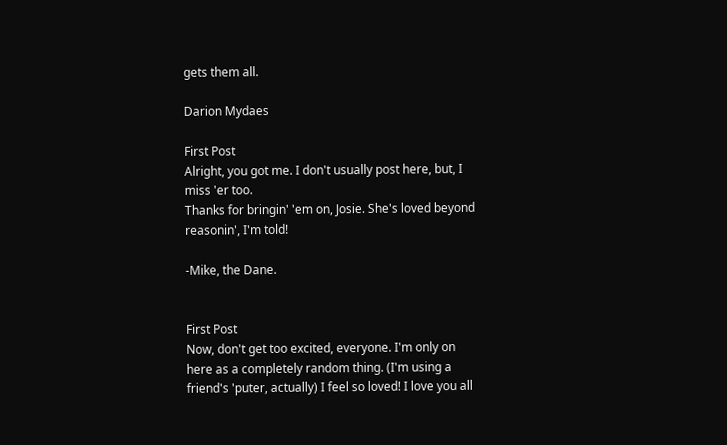gets them all.

Darion Mydaes

First Post
Alright, you got me. I don't usually post here, but, I miss 'er too.
Thanks for bringin' 'em on, Josie. She's loved beyond reasonin', I'm told!

-Mike, the Dane.


First Post
Now, don't get too excited, everyone. I'm only on here as a completely random thing. (I'm using a friend's 'puter, actually) I feel so loved! I love you all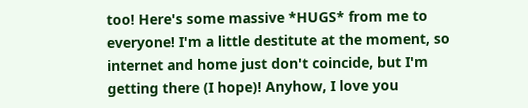too! Here's some massive *HUGS* from me to everyone! I'm a little destitute at the moment, so internet and home just don't coincide, but I'm getting there (I hope)! Anyhow, I love you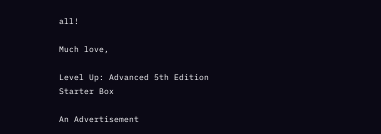all!

Much love,

Level Up: Advanced 5th Edition Starter Box

An Advertisement